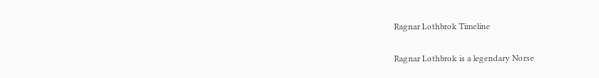Ragnar Lothbrok Timeline

Ragnar Lothbrok is a legendary Norse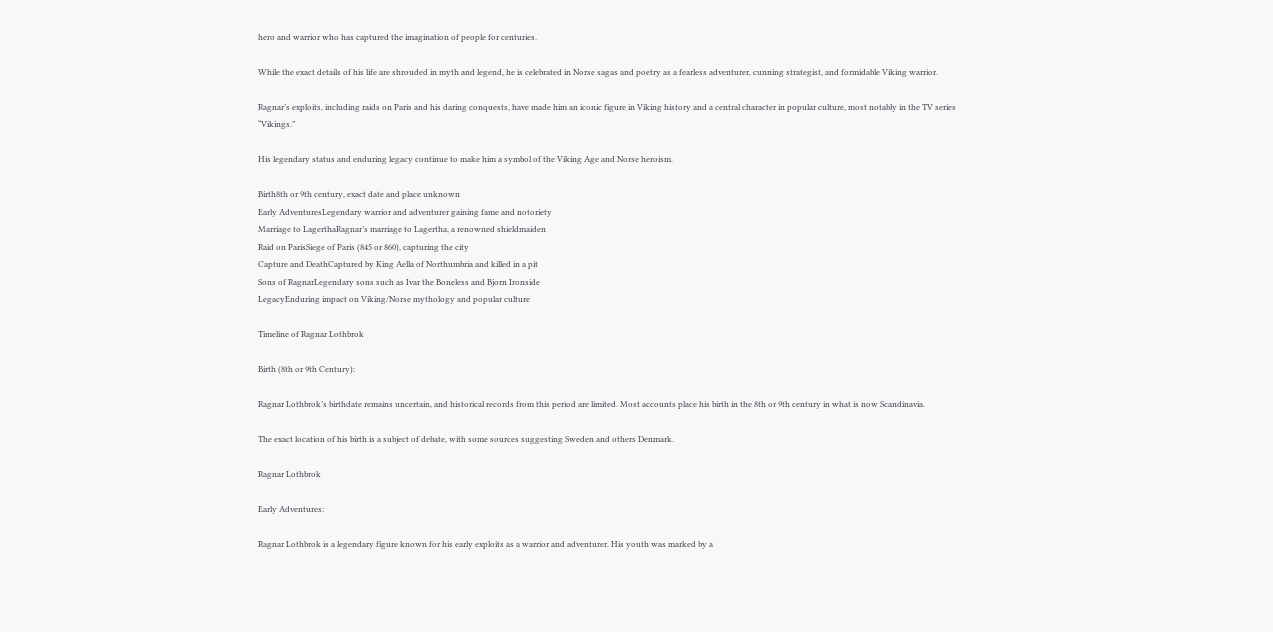hero and warrior who has captured the imagination of people for centuries.

While the exact details of his life are shrouded in myth and legend, he is celebrated in Norse sagas and poetry as a fearless adventurer, cunning strategist, and formidable Viking warrior.

Ragnar’s exploits, including raids on Paris and his daring conquests, have made him an iconic figure in Viking history and a central character in popular culture, most notably in the TV series “Vikings.”

His legendary status and enduring legacy continue to make him a symbol of the Viking Age and Norse heroism.

Birth8th or 9th century, exact date and place unknown
Early AdventuresLegendary warrior and adventurer gaining fame and notoriety
Marriage to LagerthaRagnar’s marriage to Lagertha, a renowned shieldmaiden
Raid on ParisSiege of Paris (845 or 860), capturing the city
Capture and DeathCaptured by King Aella of Northumbria and killed in a pit
Sons of RagnarLegendary sons such as Ivar the Boneless and Bjorn Ironside
LegacyEnduring impact on Viking/Norse mythology and popular culture

Timeline of Ragnar Lothbrok

Birth (8th or 9th Century):

Ragnar Lothbrok’s birthdate remains uncertain, and historical records from this period are limited. Most accounts place his birth in the 8th or 9th century in what is now Scandinavia.

The exact location of his birth is a subject of debate, with some sources suggesting Sweden and others Denmark.

Ragnar Lothbrok

Early Adventures:

Ragnar Lothbrok is a legendary figure known for his early exploits as a warrior and adventurer. His youth was marked by a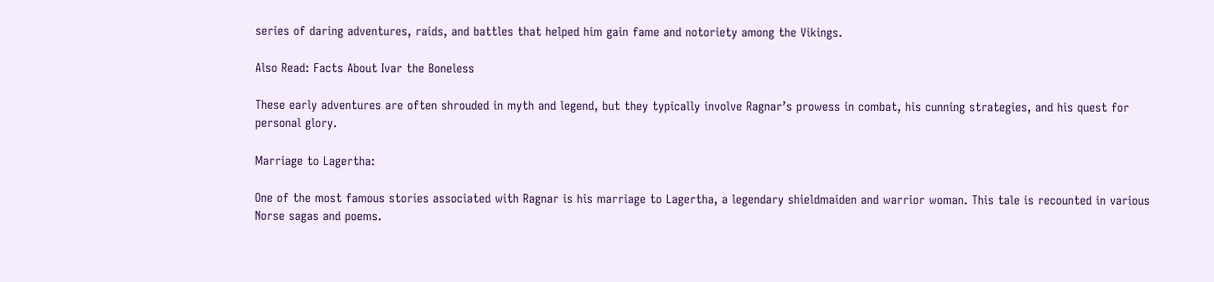series of daring adventures, raids, and battles that helped him gain fame and notoriety among the Vikings.

Also Read: Facts About Ivar the Boneless

These early adventures are often shrouded in myth and legend, but they typically involve Ragnar’s prowess in combat, his cunning strategies, and his quest for personal glory.

Marriage to Lagertha:

One of the most famous stories associated with Ragnar is his marriage to Lagertha, a legendary shieldmaiden and warrior woman. This tale is recounted in various Norse sagas and poems.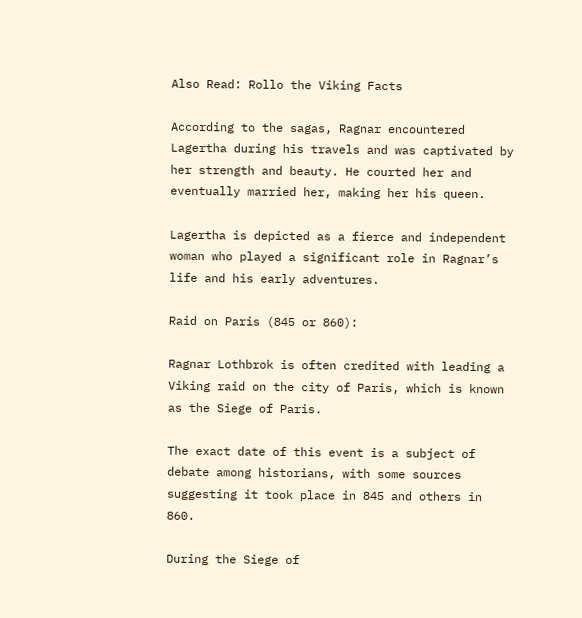Also Read: Rollo the Viking Facts

According to the sagas, Ragnar encountered Lagertha during his travels and was captivated by her strength and beauty. He courted her and eventually married her, making her his queen.

Lagertha is depicted as a fierce and independent woman who played a significant role in Ragnar’s life and his early adventures.

Raid on Paris (845 or 860):

Ragnar Lothbrok is often credited with leading a Viking raid on the city of Paris, which is known as the Siege of Paris.

The exact date of this event is a subject of debate among historians, with some sources suggesting it took place in 845 and others in 860.

During the Siege of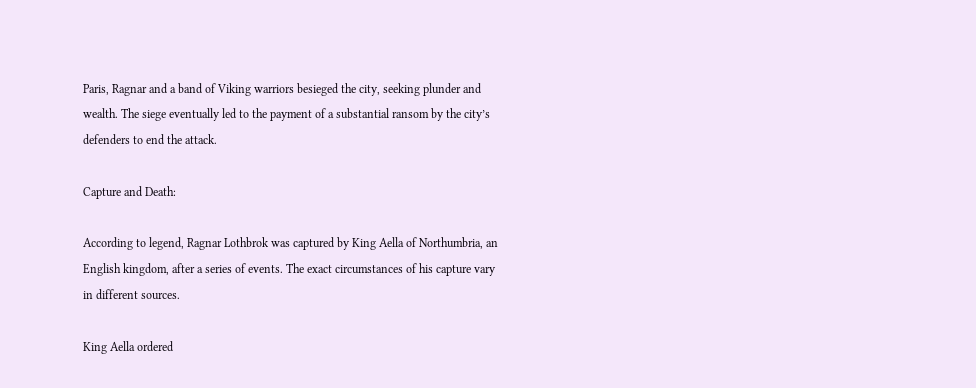Paris, Ragnar and a band of Viking warriors besieged the city, seeking plunder and wealth. The siege eventually led to the payment of a substantial ransom by the city’s defenders to end the attack.

Capture and Death:

According to legend, Ragnar Lothbrok was captured by King Aella of Northumbria, an English kingdom, after a series of events. The exact circumstances of his capture vary in different sources.

King Aella ordered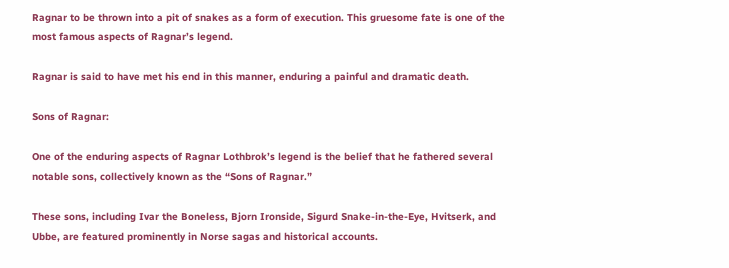Ragnar to be thrown into a pit of snakes as a form of execution. This gruesome fate is one of the most famous aspects of Ragnar’s legend.

Ragnar is said to have met his end in this manner, enduring a painful and dramatic death.

Sons of Ragnar:

One of the enduring aspects of Ragnar Lothbrok’s legend is the belief that he fathered several notable sons, collectively known as the “Sons of Ragnar.”

These sons, including Ivar the Boneless, Bjorn Ironside, Sigurd Snake-in-the-Eye, Hvitserk, and Ubbe, are featured prominently in Norse sagas and historical accounts.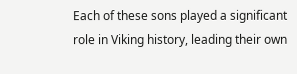Each of these sons played a significant role in Viking history, leading their own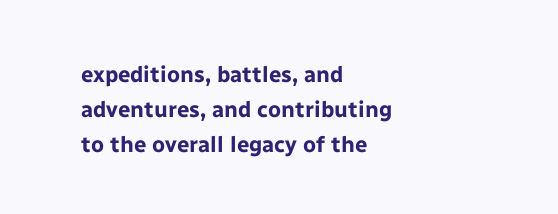expeditions, battles, and adventures, and contributing to the overall legacy of the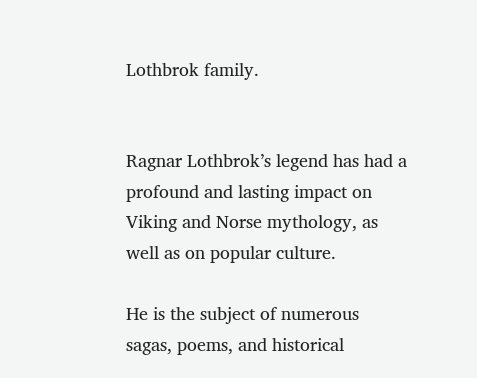Lothbrok family.


Ragnar Lothbrok’s legend has had a profound and lasting impact on Viking and Norse mythology, as well as on popular culture.

He is the subject of numerous sagas, poems, and historical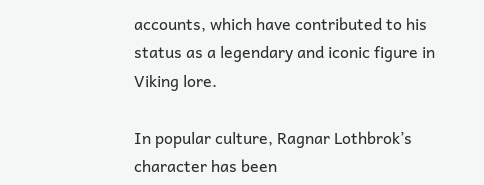accounts, which have contributed to his status as a legendary and iconic figure in Viking lore.

In popular culture, Ragnar Lothbrok’s character has been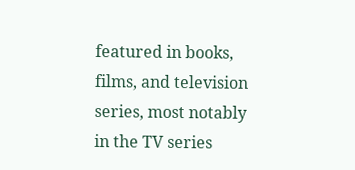featured in books, films, and television series, most notably in the TV series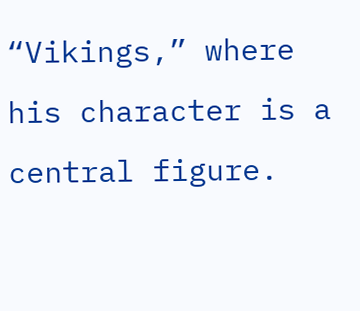“Vikings,” where his character is a central figure.